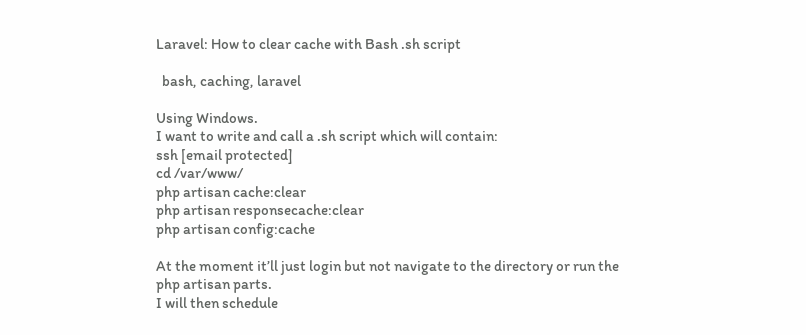Laravel: How to clear cache with Bash .sh script

  bash, caching, laravel

Using Windows.
I want to write and call a .sh script which will contain:
ssh [email protected]
cd /var/www/
php artisan cache:clear
php artisan responsecache:clear
php artisan config:cache

At the moment it’ll just login but not navigate to the directory or run the php artisan parts.
I will then schedule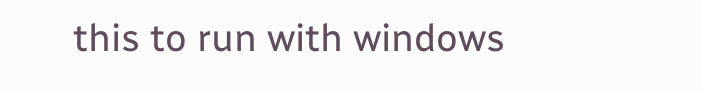this to run with windows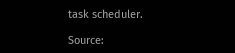task scheduler.

Source: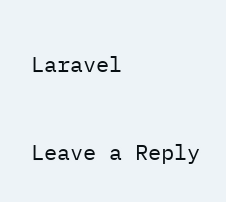Laravel

Leave a Reply